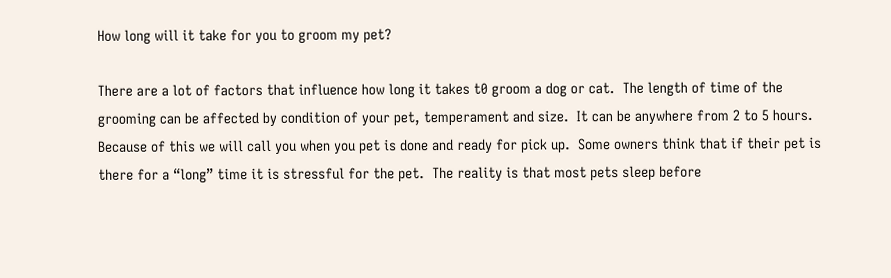How long will it take for you to groom my pet?

There are a lot of factors that influence how long it takes t0 groom a dog or cat.  The length of time of the grooming can be affected by condition of your pet, temperament and size.  It can be anywhere from 2 to 5 hours.  Because of this we will call you when you pet is done and ready for pick up.  Some owners think that if their pet is there for a “long” time it is stressful for the pet.  The reality is that most pets sleep before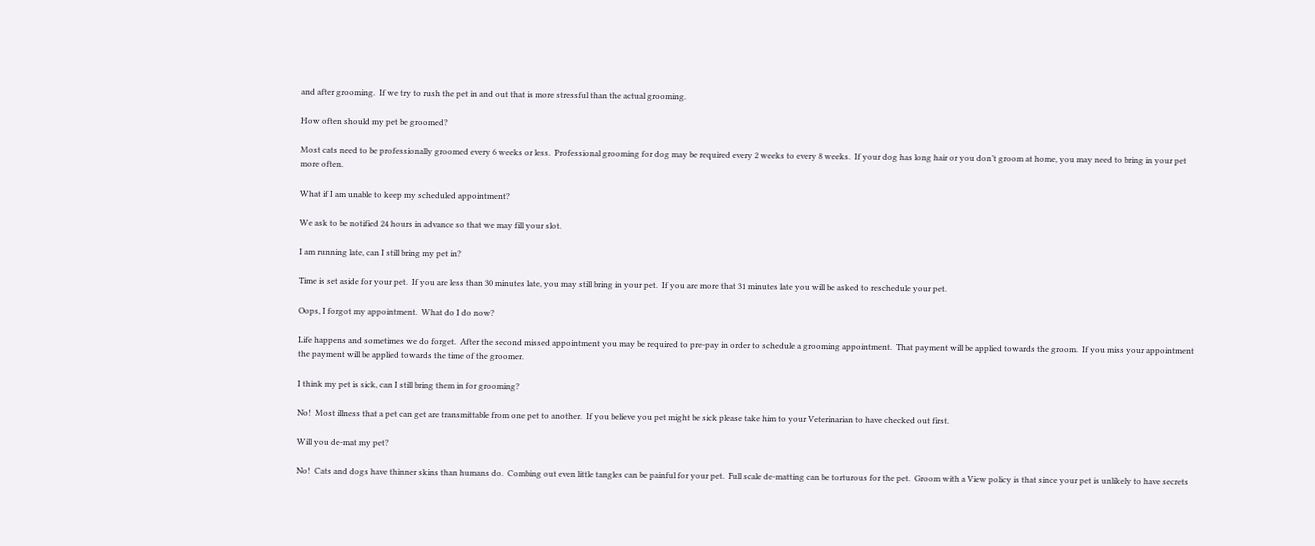and after grooming.  If we try to rush the pet in and out that is more stressful than the actual grooming.

How often should my pet be groomed?

Most cats need to be professionally groomed every 6 weeks or less.  Professional grooming for dog may be required every 2 weeks to every 8 weeks.  If your dog has long hair or you don’t groom at home, you may need to bring in your pet more often.

What if I am unable to keep my scheduled appointment?

We ask to be notified 24 hours in advance so that we may fill your slot.

I am running late, can I still bring my pet in?

Time is set aside for your pet.  If you are less than 30 minutes late, you may still bring in your pet.  If you are more that 31 minutes late you will be asked to reschedule your pet.

Oops, I forgot my appointment.  What do I do now?

Life happens and sometimes we do forget.  After the second missed appointment you may be required to pre-pay in order to schedule a grooming appointment.  That payment will be applied towards the groom.  If you miss your appointment the payment will be applied towards the time of the groomer.

I think my pet is sick, can I still bring them in for grooming?

No!  Most illness that a pet can get are transmittable from one pet to another.  If you believe you pet might be sick please take him to your Veterinarian to have checked out first.

Will you de-mat my pet?

No!  Cats and dogs have thinner skins than humans do.  Combing out even little tangles can be painful for your pet.  Full scale de-matting can be torturous for the pet.  Groom with a View policy is that since your pet is unlikely to have secrets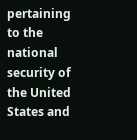pertaining to the national security of the United States and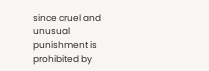since cruel and unusual punishment is prohibited by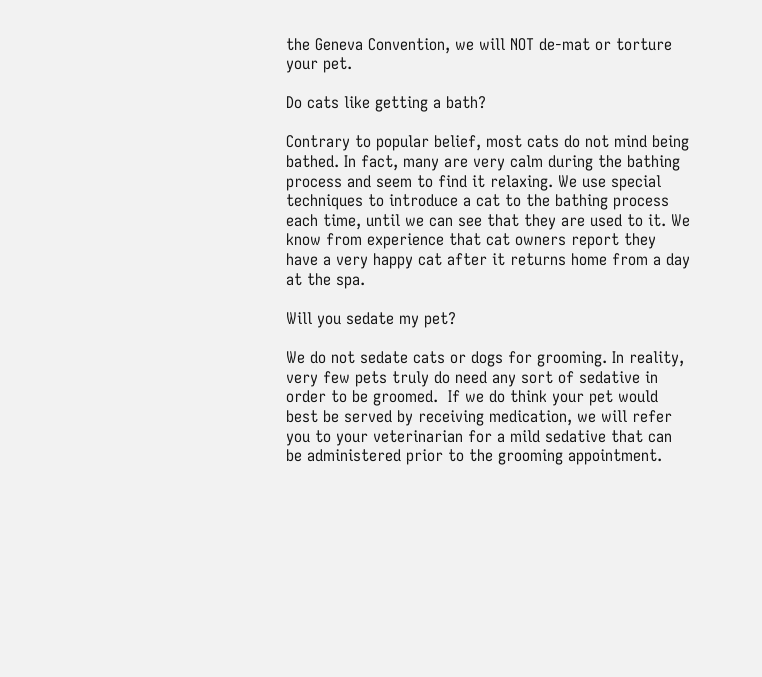the Geneva Convention, we will NOT de-mat or torture your pet.

Do cats like getting a bath?

Contrary to popular belief, most cats do not mind being bathed. In fact, many are very calm during the bathing process and seem to find it relaxing. We use special techniques to introduce a cat to the bathing process each time, until we can see that they are used to it. We know from experience that cat owners report they have a very happy cat after it returns home from a day at the spa.

Will you sedate my pet?

We do not sedate cats or dogs for grooming. In reality, very few pets truly do need any sort of sedative in order to be groomed.  If we do think your pet would best be served by receiving medication, we will refer you to your veterinarian for a mild sedative that can be administered prior to the grooming appointment.